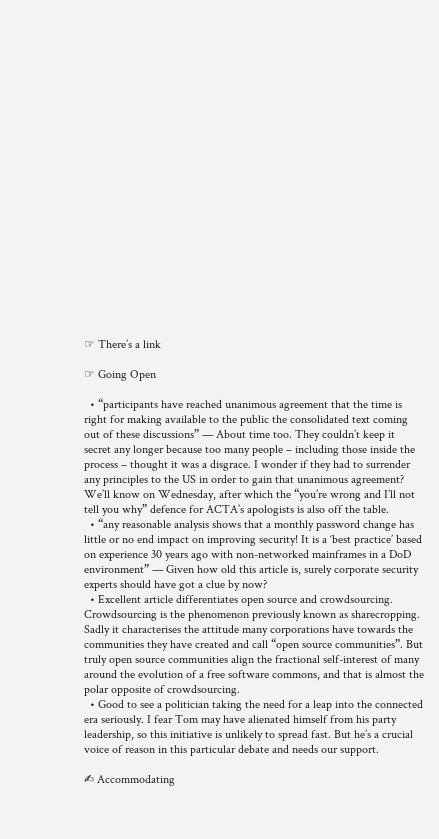☞ There’s a link

☞ Going Open

  • “participants have reached unanimous agreement that the time is right for making available to the public the consolidated text coming out of these discussions” — About time too. They couldn’t keep it secret any longer because too many people – including those inside the process – thought it was a disgrace. I wonder if they had to surrender any principles to the US in order to gain that unanimous agreement? We’ll know on Wednesday, after which the “you’re wrong and I’ll not tell you why” defence for ACTA’s apologists is also off the table.
  • “any reasonable analysis shows that a monthly password change has little or no end impact on improving security! It is a ‘best practice’ based on experience 30 years ago with non-networked mainframes in a DoD environment” — Given how old this article is, surely corporate security experts should have got a clue by now?
  • Excellent article differentiates open source and crowdsourcing. Crowdsourcing is the phenomenon previously known as sharecropping. Sadly it characterises the attitude many corporations have towards the communities they have created and call “open source communities”. But truly open source communities align the fractional self-interest of many around the evolution of a free software commons, and that is almost the polar opposite of crowdsourcing.
  • Good to see a politician taking the need for a leap into the connected era seriously. I fear Tom may have alienated himself from his party leadership, so this initiative is unlikely to spread fast. But he’s a crucial voice of reason in this particular debate and needs our support.

✍ Accommodating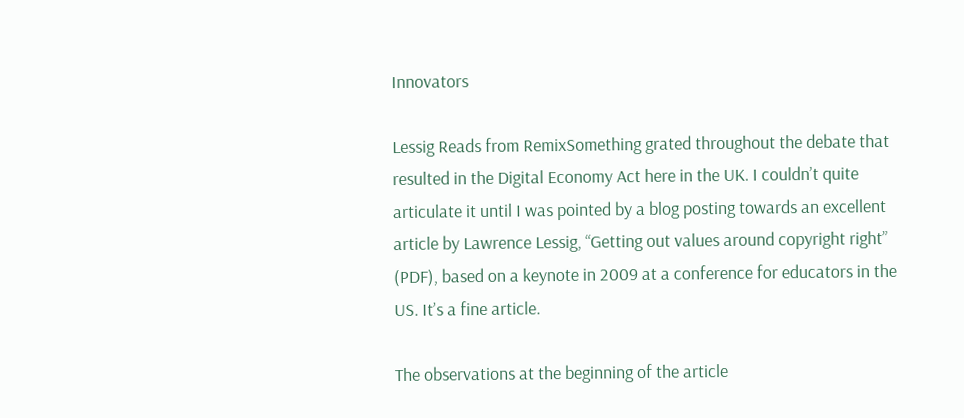Innovators

Lessig Reads from RemixSomething grated throughout the debate that resulted in the Digital Economy Act here in the UK. I couldn’t quite articulate it until I was pointed by a blog posting towards an excellent article by Lawrence Lessig, “Getting out values around copyright right” (PDF), based on a keynote in 2009 at a conference for educators in the US. It’s a fine article.

The observations at the beginning of the article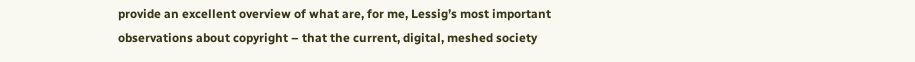provide an excellent overview of what are, for me, Lessig’s most important observations about copyright – that the current, digital, meshed society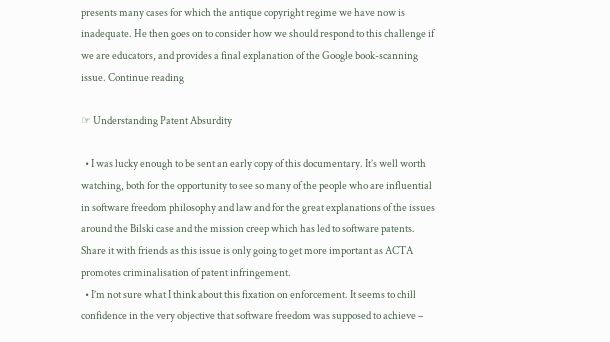presents many cases for which the antique copyright regime we have now is inadequate. He then goes on to consider how we should respond to this challenge if we are educators, and provides a final explanation of the Google book-scanning issue. Continue reading

☞ Understanding Patent Absurdity

  • I was lucky enough to be sent an early copy of this documentary. It’s well worth watching, both for the opportunity to see so many of the people who are influential in software freedom philosophy and law and for the great explanations of the issues around the Bilski case and the mission creep which has led to software patents. Share it with friends as this issue is only going to get more important as ACTA promotes criminalisation of patent infringement.
  • I’m not sure what I think about this fixation on enforcement. It seems to chill confidence in the very objective that software freedom was supposed to achieve –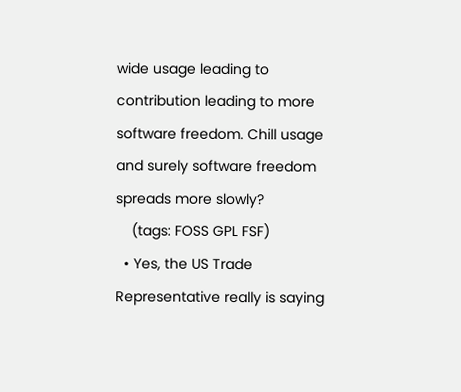wide usage leading to contribution leading to more software freedom. Chill usage and surely software freedom spreads more slowly?
    (tags: FOSS GPL FSF)
  • Yes, the US Trade Representative really is saying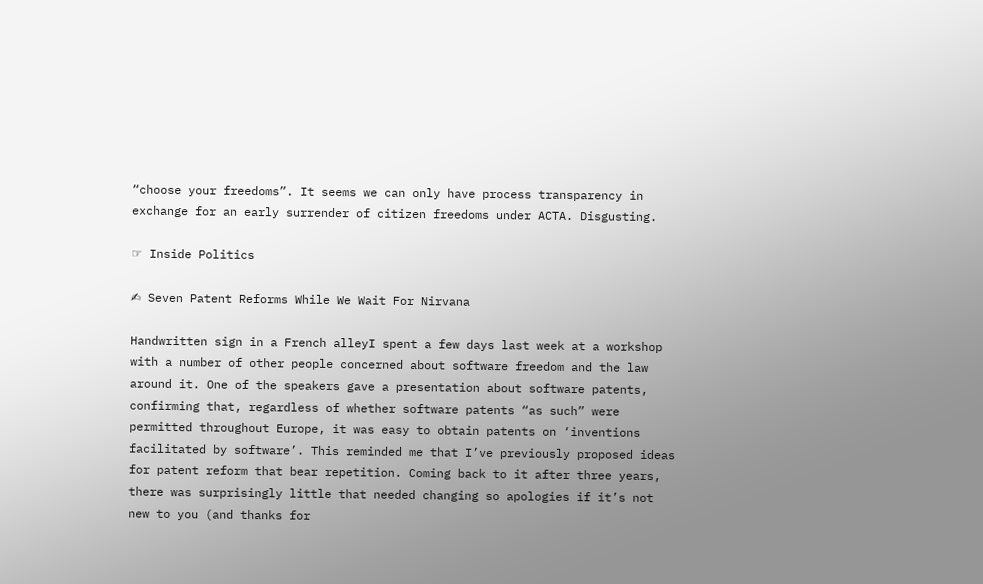“choose your freedoms”. It seems we can only have process transparency in exchange for an early surrender of citizen freedoms under ACTA. Disgusting.

☞ Inside Politics

✍ Seven Patent Reforms While We Wait For Nirvana

Handwritten sign in a French alleyI spent a few days last week at a workshop with a number of other people concerned about software freedom and the law around it. One of the speakers gave a presentation about software patents, confirming that, regardless of whether software patents “as such” were permitted throughout Europe, it was easy to obtain patents on ‘inventions facilitated by software’. This reminded me that I’ve previously proposed ideas for patent reform that bear repetition. Coming back to it after three years, there was surprisingly little that needed changing so apologies if it’s not new to you (and thanks for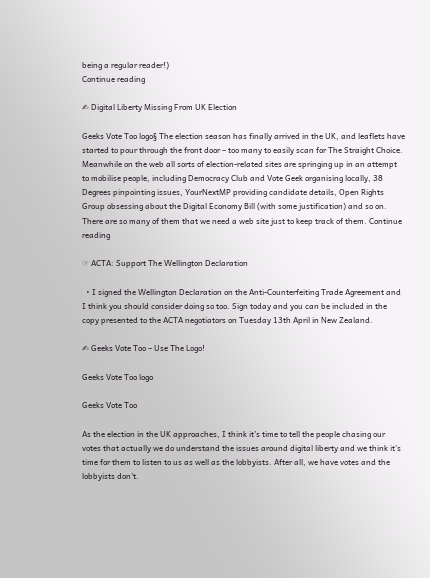being a regular reader!)
Continue reading

✍ Digital Liberty Missing From UK Election

Geeks Vote Too logo§ The election season has finally arrived in the UK, and leaflets have started to pour through the front door – too many to easily scan for The Straight Choice. Meanwhile on the web all sorts of election-related sites are springing up in an attempt to mobilise people, including Democracy Club and Vote Geek organising locally, 38 Degrees pinpointing issues, YourNextMP providing candidate details, Open Rights Group obsessing about the Digital Economy Bill (with some justification) and so on. There are so many of them that we need a web site just to keep track of them. Continue reading

☞ ACTA: Support The Wellington Declaration

  • I signed the Wellington Declaration on the Anti-Counterfeiting Trade Agreement and I think you should consider doing so too. Sign today and you can be included in the copy presented to the ACTA negotiators on Tuesday 13th April in New Zealand.

✍ Geeks Vote Too – Use The Logo!

Geeks Vote Too logo

Geeks Vote Too

As the election in the UK approaches, I think it’s time to tell the people chasing our votes that actually we do understand the issues around digital liberty and we think it’s time for them to listen to us as well as the lobbyists. After all, we have votes and the lobbyists don’t.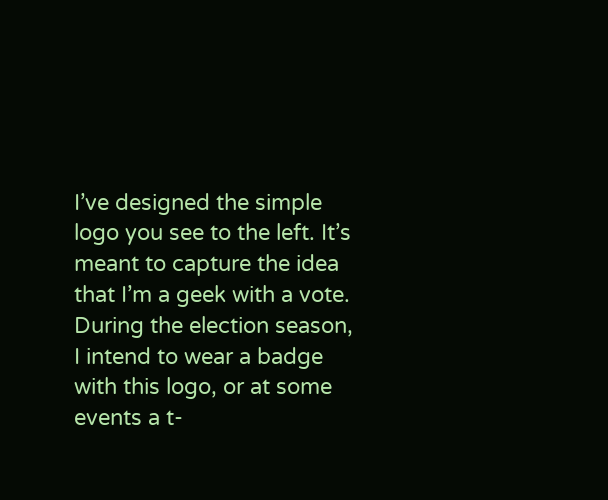I’ve designed the simple logo you see to the left. It’s meant to capture the idea that I’m a geek with a vote. During the election season, I intend to wear a badge with this logo, or at some events a t-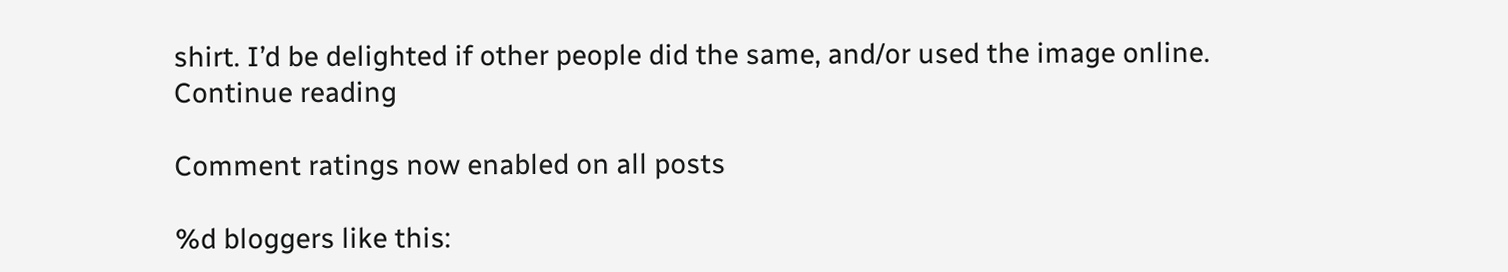shirt. I’d be delighted if other people did the same, and/or used the image online.
Continue reading

Comment ratings now enabled on all posts

%d bloggers like this: